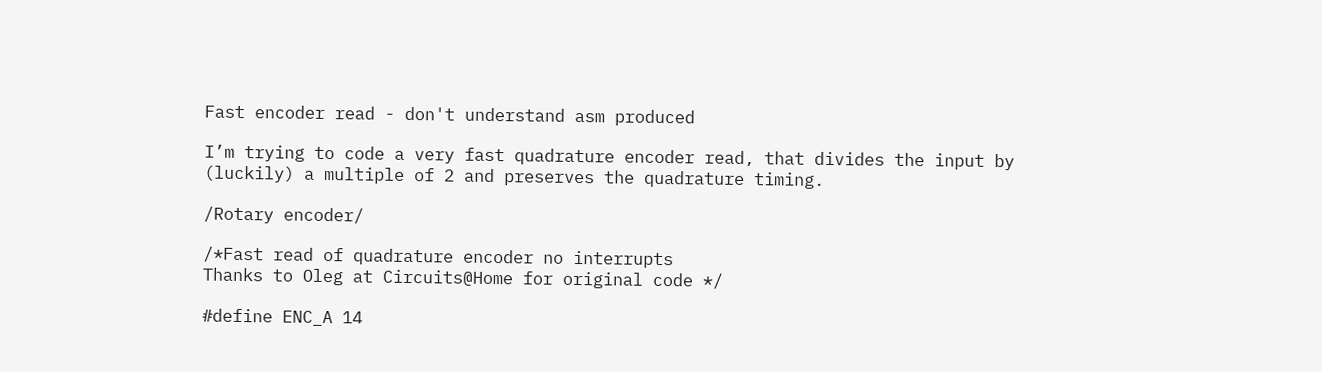Fast encoder read - don't understand asm produced

I’m trying to code a very fast quadrature encoder read, that divides the input by (luckily) a multiple of 2 and preserves the quadrature timing.

/Rotary encoder/

/*Fast read of quadrature encoder no interrupts
Thanks to Oleg at Circuits@Home for original code */

#define ENC_A 14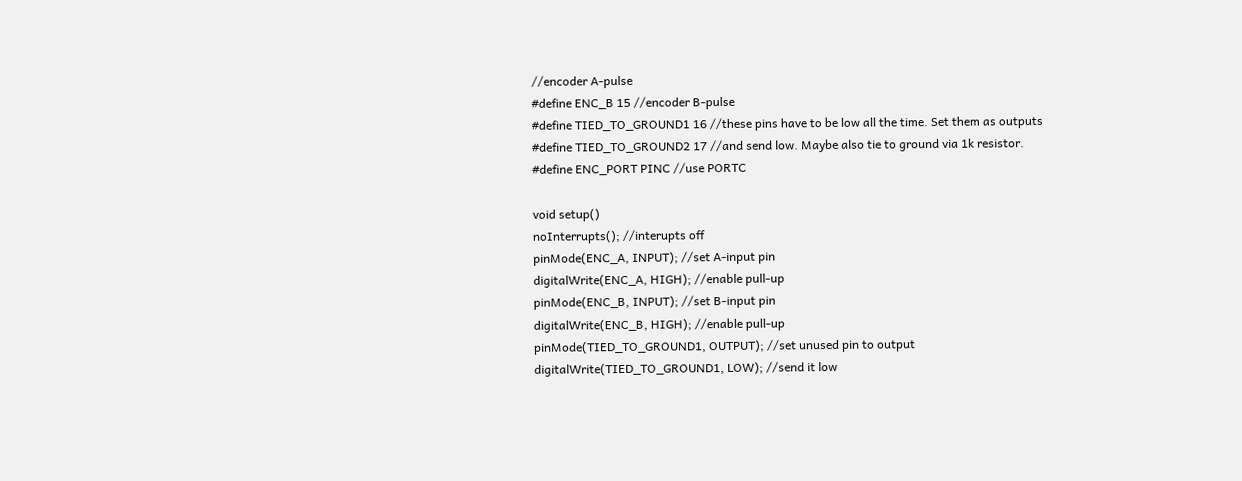//encoder A-pulse
#define ENC_B 15 //encoder B-pulse
#define TIED_TO_GROUND1 16 //these pins have to be low all the time. Set them as outputs
#define TIED_TO_GROUND2 17 //and send low. Maybe also tie to ground via 1k resistor.
#define ENC_PORT PINC //use PORTC

void setup()
noInterrupts(); //interupts off
pinMode(ENC_A, INPUT); //set A-input pin
digitalWrite(ENC_A, HIGH); //enable pull-up
pinMode(ENC_B, INPUT); //set B-input pin
digitalWrite(ENC_B, HIGH); //enable pull-up
pinMode(TIED_TO_GROUND1, OUTPUT); //set unused pin to output
digitalWrite(TIED_TO_GROUND1, LOW); //send it low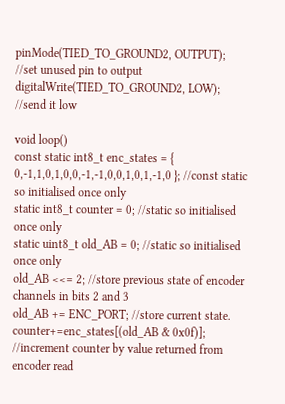pinMode(TIED_TO_GROUND2, OUTPUT); //set unused pin to output
digitalWrite(TIED_TO_GROUND2, LOW); //send it low

void loop()
const static int8_t enc_states = {
0,-1,1,0,1,0,0,-1,-1,0,0,1,0,1,-1,0 }; //const static so initialised once only
static int8_t counter = 0; //static so initialised once only
static uint8_t old_AB = 0; //static so initialised once only
old_AB <<= 2; //store previous state of encoder channels in bits 2 and 3
old_AB += ENC_PORT; //store current state.
counter+=enc_states[(old_AB & 0x0f)]; //increment counter by value returned from encoder read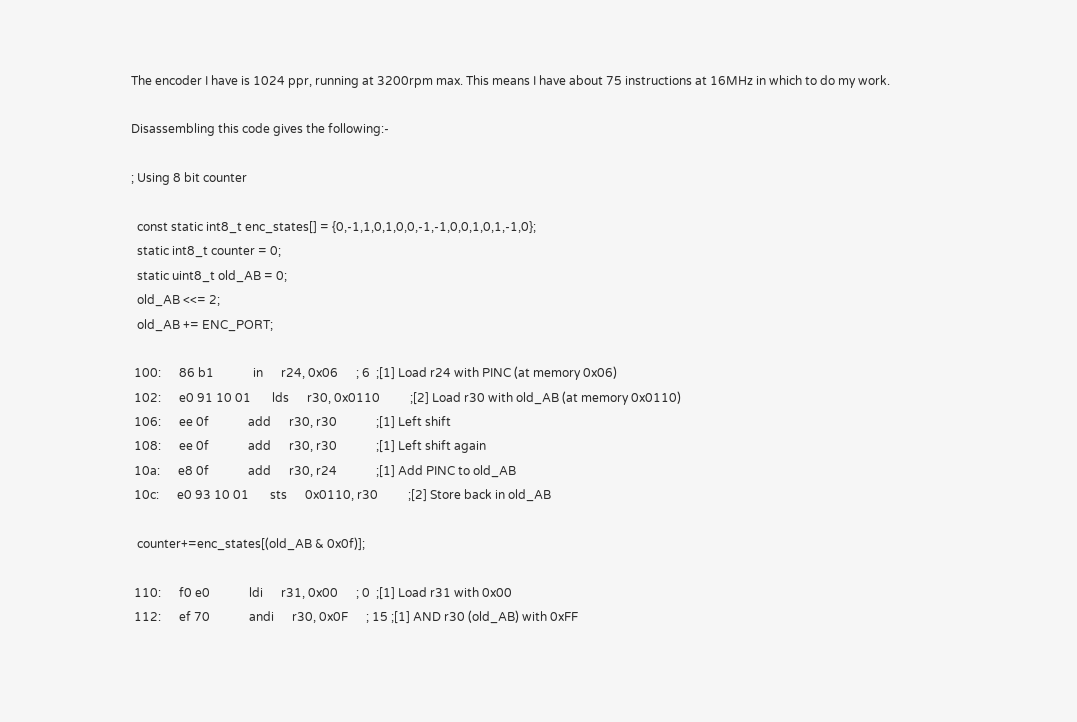The encoder I have is 1024 ppr, running at 3200rpm max. This means I have about 75 instructions at 16MHz in which to do my work.

Disassembling this code gives the following:-

; Using 8 bit counter

  const static int8_t enc_states[] = {0,-1,1,0,1,0,0,-1,-1,0,0,1,0,1,-1,0};
  static int8_t counter = 0;
  static uint8_t old_AB = 0;
  old_AB <<= 2;
  old_AB += ENC_PORT;

 100:      86 b1             in      r24, 0x06      ; 6  ;[1] Load r24 with PINC (at memory 0x06)
 102:      e0 91 10 01       lds      r30, 0x0110          ;[2] Load r30 with old_AB (at memory 0x0110)
 106:      ee 0f             add      r30, r30             ;[1] Left shift
 108:      ee 0f             add      r30, r30             ;[1] Left shift again
 10a:      e8 0f             add      r30, r24             ;[1] Add PINC to old_AB
 10c:      e0 93 10 01       sts      0x0110, r30          ;[2] Store back in old_AB

  counter+=enc_states[(old_AB & 0x0f)];

 110:      f0 e0             ldi      r31, 0x00      ; 0  ;[1] Load r31 with 0x00
 112:      ef 70             andi      r30, 0x0F      ; 15 ;[1] AND r30 (old_AB) with 0xFF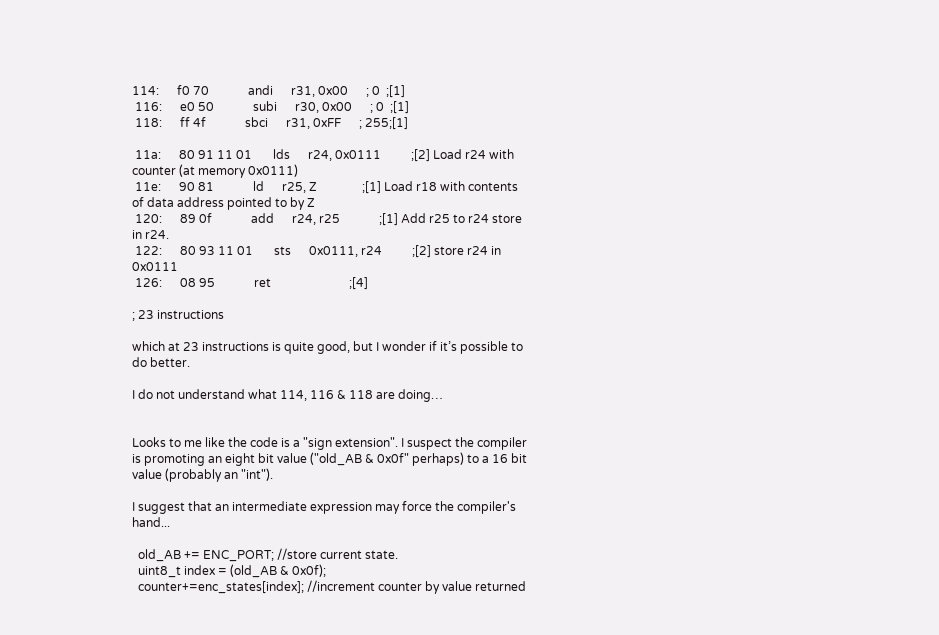114:      f0 70             andi      r31, 0x00      ; 0  ;[1]
 116:      e0 50             subi      r30, 0x00      ; 0  ;[1]
 118:      ff 4f             sbci      r31, 0xFF      ; 255;[1]

 11a:      80 91 11 01       lds      r24, 0x0111          ;[2] Load r24 with counter (at memory 0x0111)
 11e:      90 81             ld      r25, Z               ;[1] Load r18 with contents of data address pointed to by Z
 120:      89 0f             add      r24, r25             ;[1] Add r25 to r24 store in r24.
 122:      80 93 11 01       sts      0x0111, r24          ;[2] store r24 in 0x0111
 126:      08 95             ret                          ;[4]

; 23 instructions

which at 23 instructions is quite good, but I wonder if it’s possible to do better.

I do not understand what 114, 116 & 118 are doing…


Looks to me like the code is a "sign extension". I suspect the compiler is promoting an eight bit value ("old_AB & 0x0f" perhaps) to a 16 bit value (probably an "int").

I suggest that an intermediate expression may force the compiler's hand...

  old_AB += ENC_PORT; //store current state.
  uint8_t index = (old_AB & 0x0f);
  counter+=enc_states[index]; //increment counter by value returned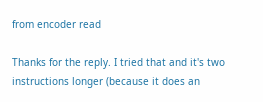from encoder read

Thanks for the reply. I tried that and it's two instructions longer (because it does an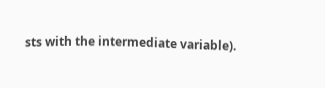sts with the intermediate variable).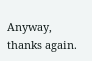Anyway, thanks again.